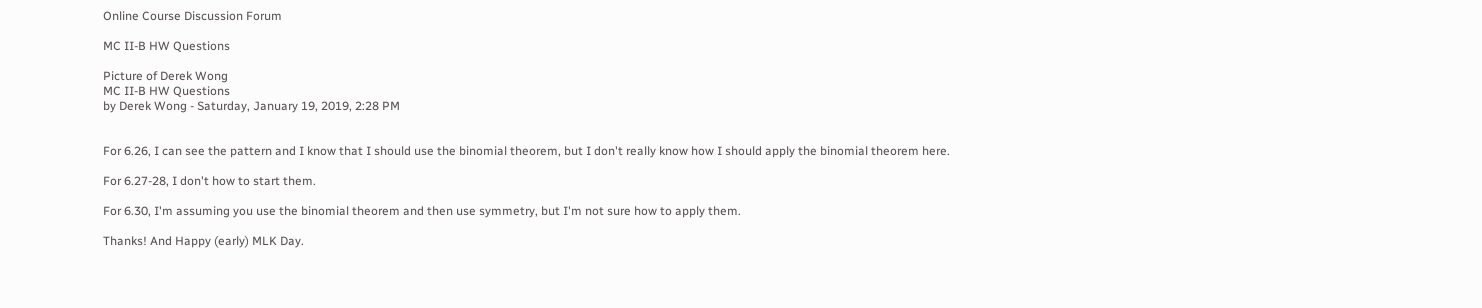Online Course Discussion Forum

MC II-B HW Questions

Picture of Derek Wong
MC II-B HW Questions
by Derek Wong - Saturday, January 19, 2019, 2:28 PM


For 6.26, I can see the pattern and I know that I should use the binomial theorem, but I don't really know how I should apply the binomial theorem here.

For 6.27-28, I don't how to start them.

For 6.30, I'm assuming you use the binomial theorem and then use symmetry, but I'm not sure how to apply them.

Thanks! And Happy (early) MLK Day.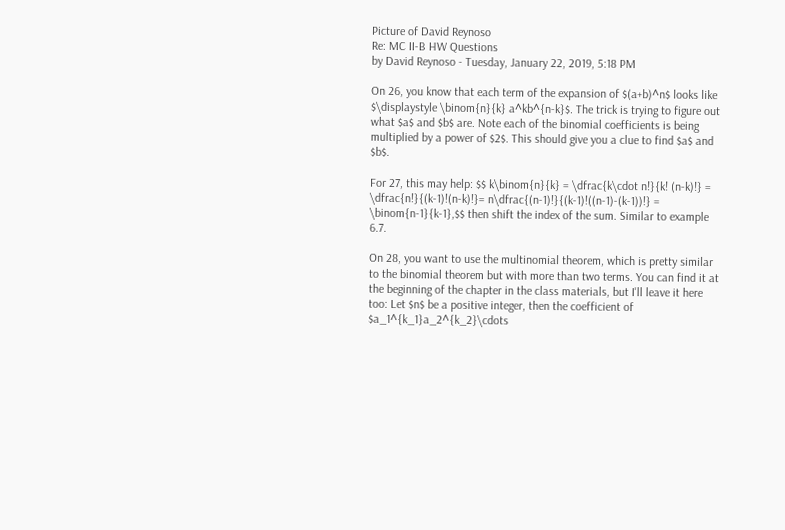Picture of David Reynoso
Re: MC II-B HW Questions
by David Reynoso - Tuesday, January 22, 2019, 5:18 PM

On 26, you know that each term of the expansion of $(a+b)^n$ looks like $\displaystyle \binom{n}{k} a^kb^{n-k}$. The trick is trying to figure out what $a$ and $b$ are. Note each of the binomial coefficients is being multiplied by a power of $2$. This should give you a clue to find $a$ and $b$.

For 27, this may help: $$ k\binom{n}{k} = \dfrac{k\cdot n!}{k! (n-k)!} = \dfrac{n!}{(k-1)!(n-k)!}= n\dfrac{(n-1)!}{(k-1)!((n-1)-(k-1))!} = \binom{n-1}{k-1},$$ then shift the index of the sum. Similar to example 6.7.

On 28, you want to use the multinomial theorem, which is pretty similar to the binomial theorem but with more than two terms. You can find it at the beginning of the chapter in the class materials, but I'll leave it here too: Let $n$ be a positive integer, then the coefficient of $a_1^{k_1}a_2^{k_2}\cdots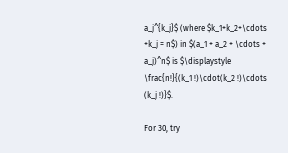a_j^{k_j}$ (where $k_1+k_2+\cdots +k_j = n$) in $(a_1 + a_2 + \cdots + a_j)^n$ is $\displaystyle \frac{n!}{(k_1 !)\cdot(k_2 !)\cdots (k_j !)}$.

For 30, try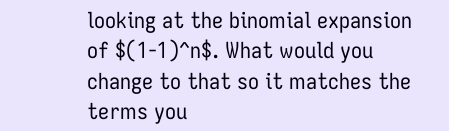looking at the binomial expansion of $(1-1)^n$. What would you change to that so it matches the terms you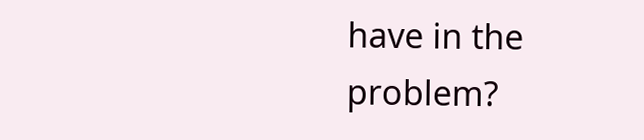have in the problem?